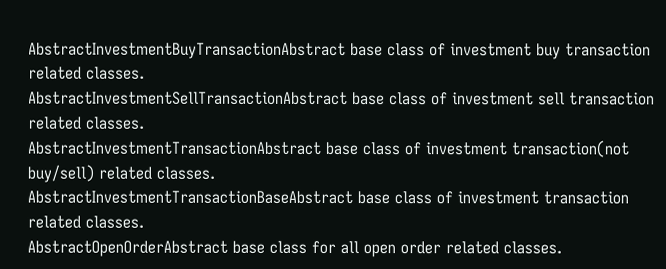AbstractInvestmentBuyTransactionAbstract base class of investment buy transaction related classes.
AbstractInvestmentSellTransactionAbstract base class of investment sell transaction related classes.
AbstractInvestmentTransactionAbstract base class of investment transaction(not buy/sell) related classes.
AbstractInvestmentTransactionBaseAbstract base class of investment transaction related classes.
AbstractOpenOrderAbstract base class for all open order related classes.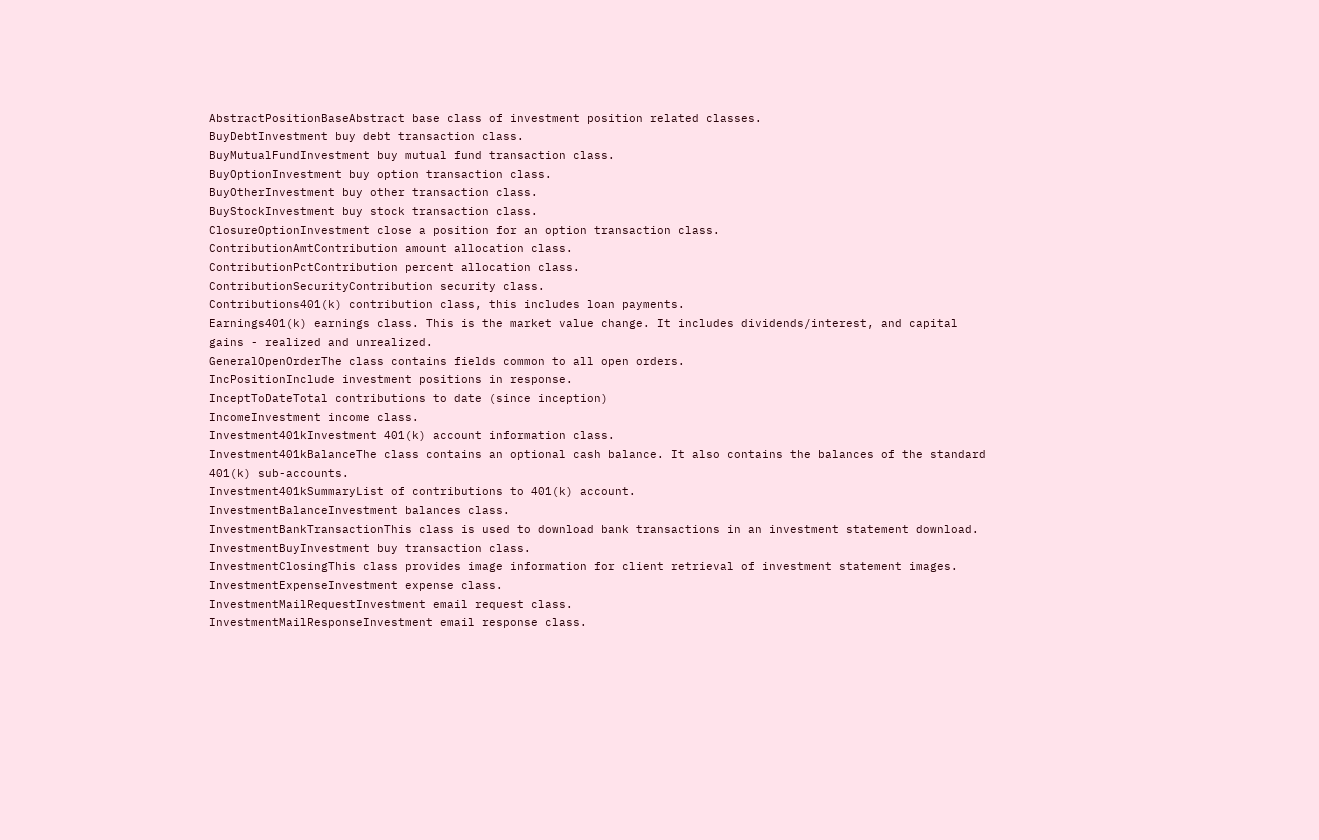AbstractPositionBaseAbstract base class of investment position related classes.
BuyDebtInvestment buy debt transaction class.
BuyMutualFundInvestment buy mutual fund transaction class.
BuyOptionInvestment buy option transaction class.
BuyOtherInvestment buy other transaction class.
BuyStockInvestment buy stock transaction class.
ClosureOptionInvestment close a position for an option transaction class.
ContributionAmtContribution amount allocation class.
ContributionPctContribution percent allocation class.
ContributionSecurityContribution security class.
Contributions401(k) contribution class, this includes loan payments.
Earnings401(k) earnings class. This is the market value change. It includes dividends/interest, and capital gains - realized and unrealized.
GeneralOpenOrderThe class contains fields common to all open orders.
IncPositionInclude investment positions in response.
InceptToDateTotal contributions to date (since inception)
IncomeInvestment income class.
Investment401kInvestment 401(k) account information class.
Investment401kBalanceThe class contains an optional cash balance. It also contains the balances of the standard 401(k) sub-accounts.
Investment401kSummaryList of contributions to 401(k) account.
InvestmentBalanceInvestment balances class.
InvestmentBankTransactionThis class is used to download bank transactions in an investment statement download.
InvestmentBuyInvestment buy transaction class.
InvestmentClosingThis class provides image information for client retrieval of investment statement images.
InvestmentExpenseInvestment expense class.
InvestmentMailRequestInvestment email request class.
InvestmentMailResponseInvestment email response class.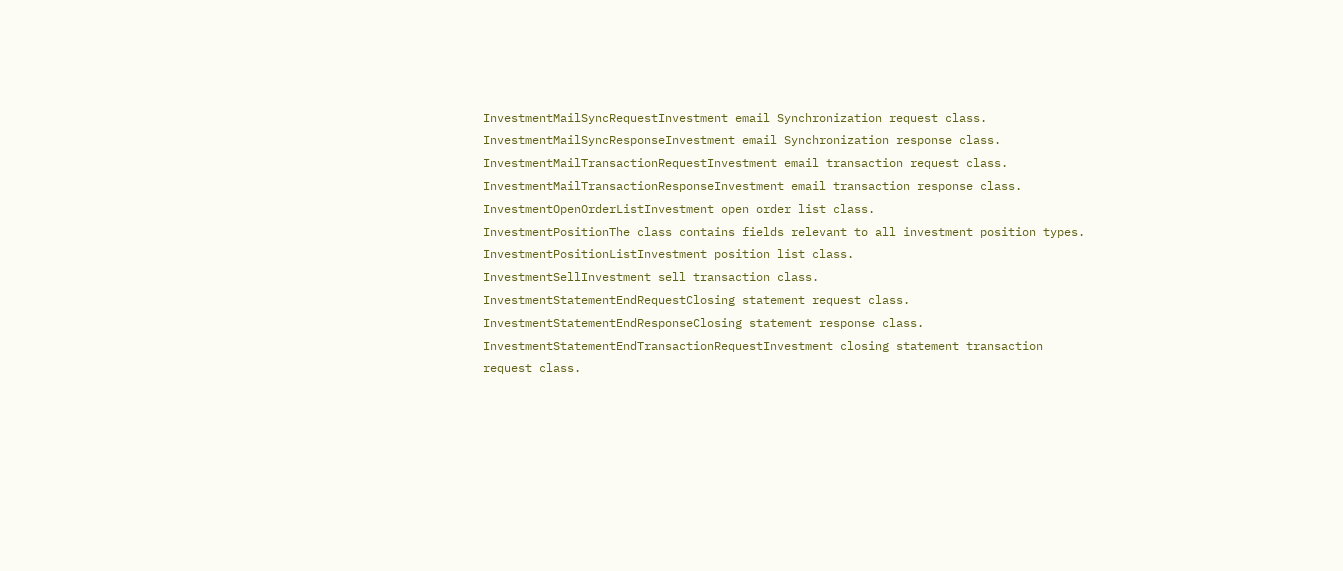InvestmentMailSyncRequestInvestment email Synchronization request class.
InvestmentMailSyncResponseInvestment email Synchronization response class.
InvestmentMailTransactionRequestInvestment email transaction request class.
InvestmentMailTransactionResponseInvestment email transaction response class.
InvestmentOpenOrderListInvestment open order list class.
InvestmentPositionThe class contains fields relevant to all investment position types.
InvestmentPositionListInvestment position list class.
InvestmentSellInvestment sell transaction class.
InvestmentStatementEndRequestClosing statement request class.
InvestmentStatementEndResponseClosing statement response class.
InvestmentStatementEndTransactionRequestInvestment closing statement transaction request class.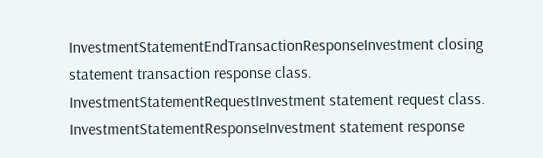InvestmentStatementEndTransactionResponseInvestment closing statement transaction response class.
InvestmentStatementRequestInvestment statement request class.
InvestmentStatementResponseInvestment statement response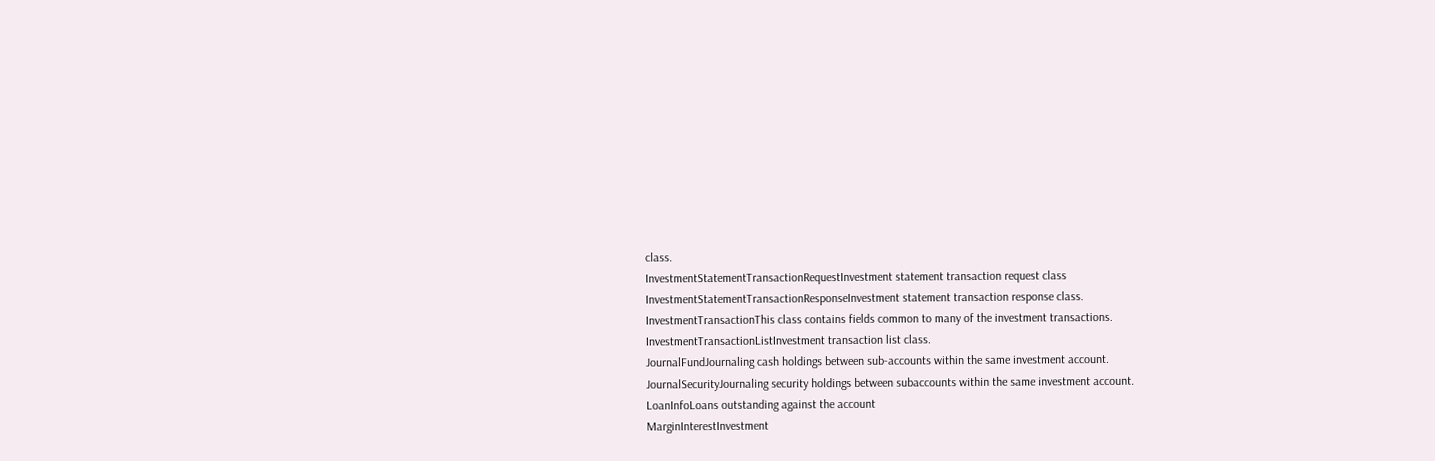class.
InvestmentStatementTransactionRequestInvestment statement transaction request class
InvestmentStatementTransactionResponseInvestment statement transaction response class.
InvestmentTransactionThis class contains fields common to many of the investment transactions.
InvestmentTransactionListInvestment transaction list class.
JournalFundJournaling cash holdings between sub-accounts within the same investment account.
JournalSecurityJournaling security holdings between subaccounts within the same investment account.
LoanInfoLoans outstanding against the account
MarginInterestInvestment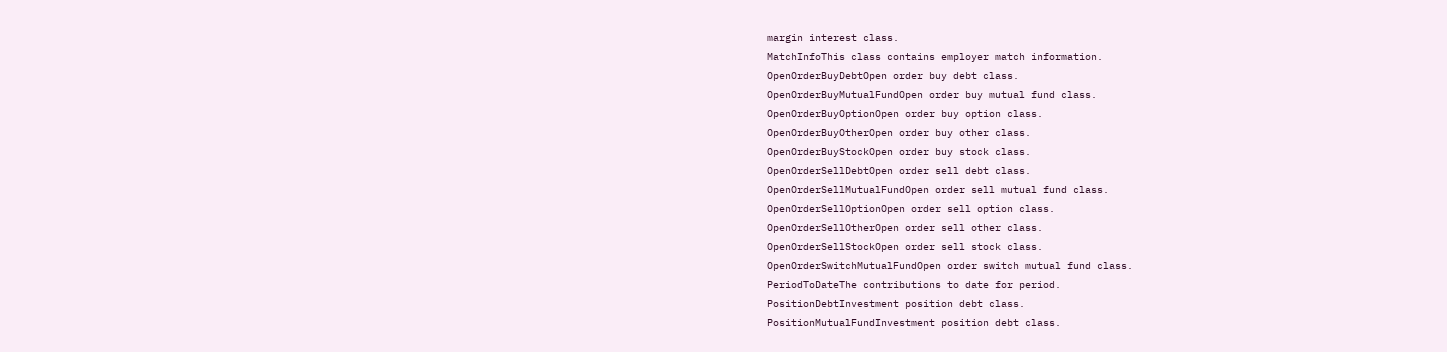margin interest class.
MatchInfoThis class contains employer match information.
OpenOrderBuyDebtOpen order buy debt class.
OpenOrderBuyMutualFundOpen order buy mutual fund class.
OpenOrderBuyOptionOpen order buy option class.
OpenOrderBuyOtherOpen order buy other class.
OpenOrderBuyStockOpen order buy stock class.
OpenOrderSellDebtOpen order sell debt class.
OpenOrderSellMutualFundOpen order sell mutual fund class.
OpenOrderSellOptionOpen order sell option class.
OpenOrderSellOtherOpen order sell other class.
OpenOrderSellStockOpen order sell stock class.
OpenOrderSwitchMutualFundOpen order switch mutual fund class.
PeriodToDateThe contributions to date for period.
PositionDebtInvestment position debt class.
PositionMutualFundInvestment position debt class.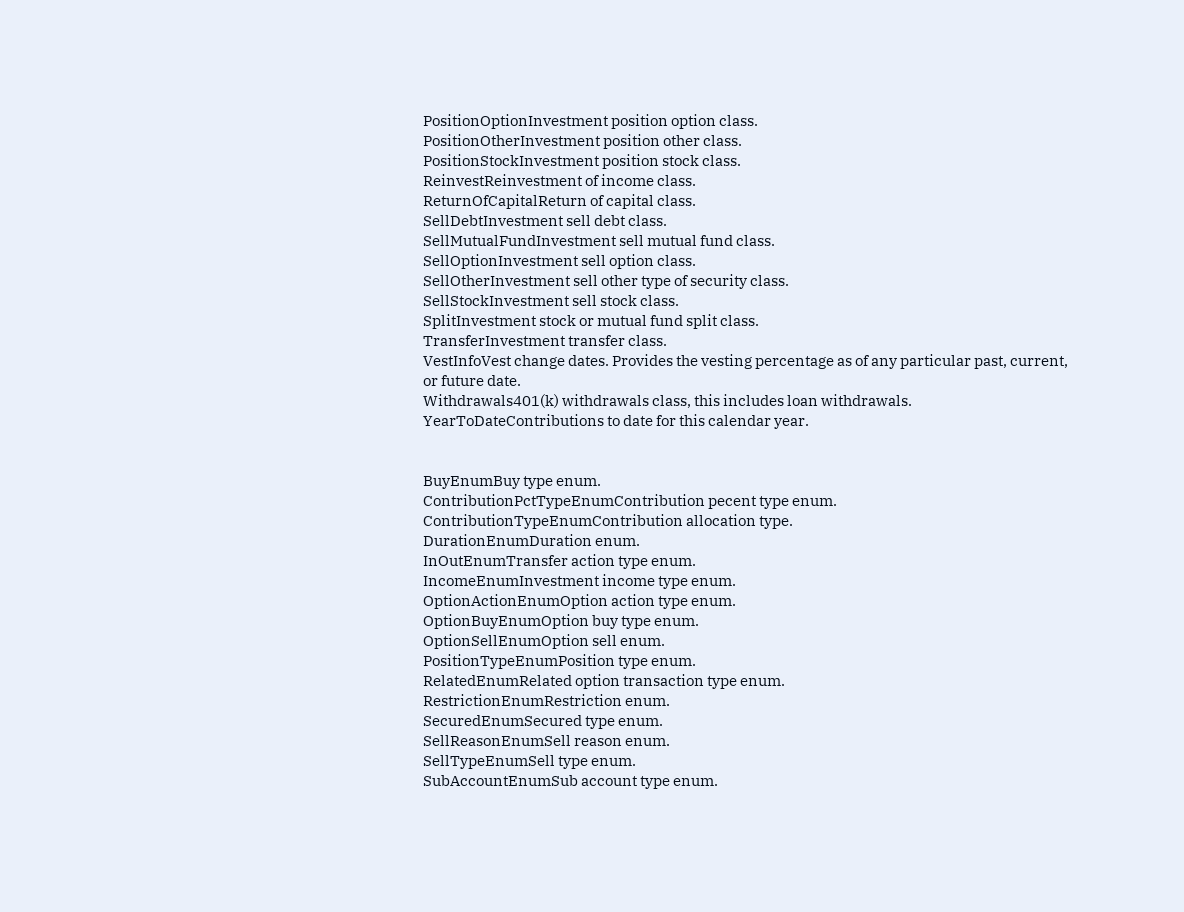PositionOptionInvestment position option class.
PositionOtherInvestment position other class.
PositionStockInvestment position stock class.
ReinvestReinvestment of income class.
ReturnOfCapitalReturn of capital class.
SellDebtInvestment sell debt class.
SellMutualFundInvestment sell mutual fund class.
SellOptionInvestment sell option class.
SellOtherInvestment sell other type of security class.
SellStockInvestment sell stock class.
SplitInvestment stock or mutual fund split class.
TransferInvestment transfer class.
VestInfoVest change dates. Provides the vesting percentage as of any particular past, current, or future date.
Withdrawals401(k) withdrawals class, this includes loan withdrawals.
YearToDateContributions to date for this calendar year.


BuyEnumBuy type enum.
ContributionPctTypeEnumContribution pecent type enum.
ContributionTypeEnumContribution allocation type.
DurationEnumDuration enum.
InOutEnumTransfer action type enum.
IncomeEnumInvestment income type enum.
OptionActionEnumOption action type enum.
OptionBuyEnumOption buy type enum.
OptionSellEnumOption sell enum.
PositionTypeEnumPosition type enum.
RelatedEnumRelated option transaction type enum.
RestrictionEnumRestriction enum.
SecuredEnumSecured type enum.
SellReasonEnumSell reason enum.
SellTypeEnumSell type enum.
SubAccountEnumSub account type enum.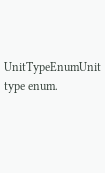UnitTypeEnumUnit type enum.